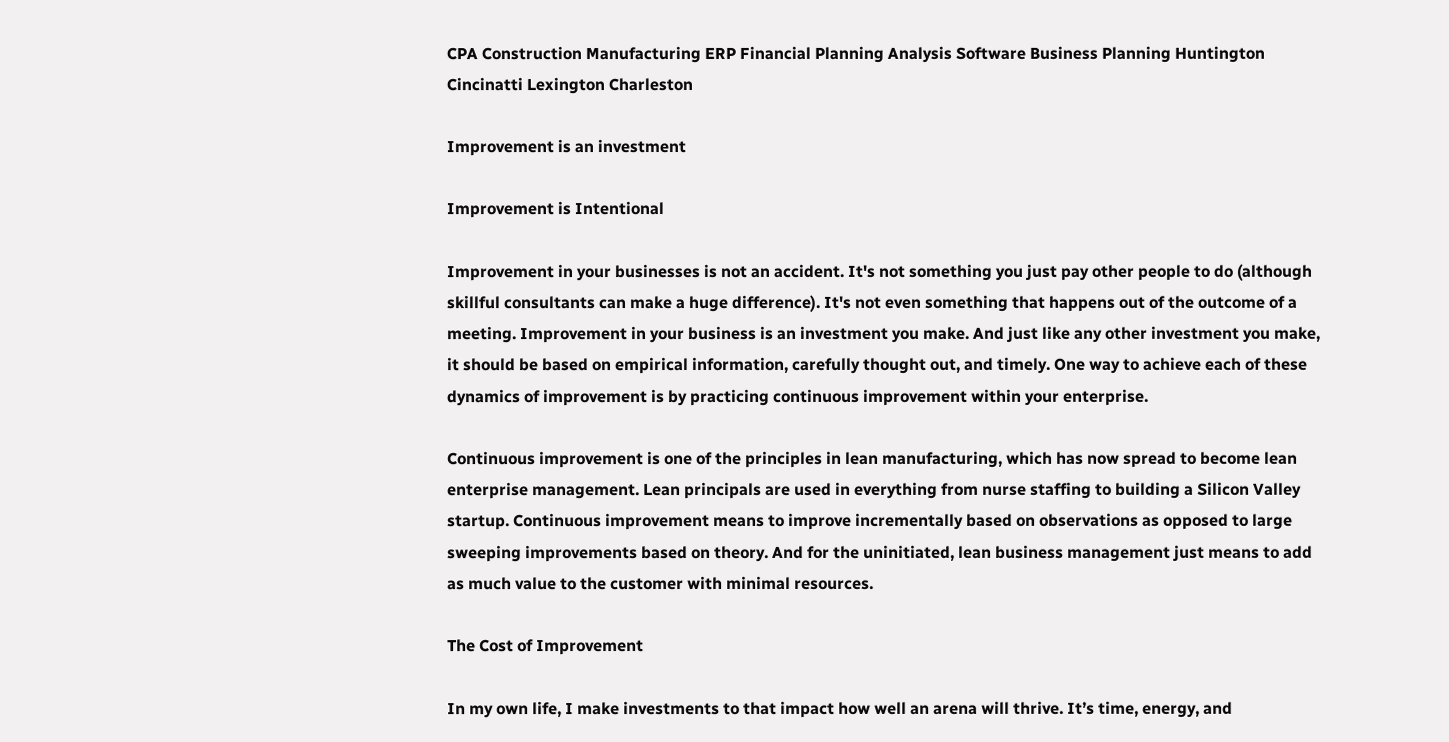CPA Construction Manufacturing ERP Financial Planning Analysis Software Business Planning Huntington Cincinatti Lexington Charleston

Improvement is an investment

Improvement is Intentional

Improvement in your businesses is not an accident. It's not something you just pay other people to do (although skillful consultants can make a huge difference). It's not even something that happens out of the outcome of a meeting. Improvement in your business is an investment you make. And just like any other investment you make, it should be based on empirical information, carefully thought out, and timely. One way to achieve each of these dynamics of improvement is by practicing continuous improvement within your enterprise.

Continuous improvement is one of the principles in lean manufacturing, which has now spread to become lean enterprise management. Lean principals are used in everything from nurse staffing to building a Silicon Valley startup. Continuous improvement means to improve incrementally based on observations as opposed to large sweeping improvements based on theory. And for the uninitiated, lean business management just means to add as much value to the customer with minimal resources.

The Cost of Improvement

In my own life, I make investments to that impact how well an arena will thrive. It’s time, energy, and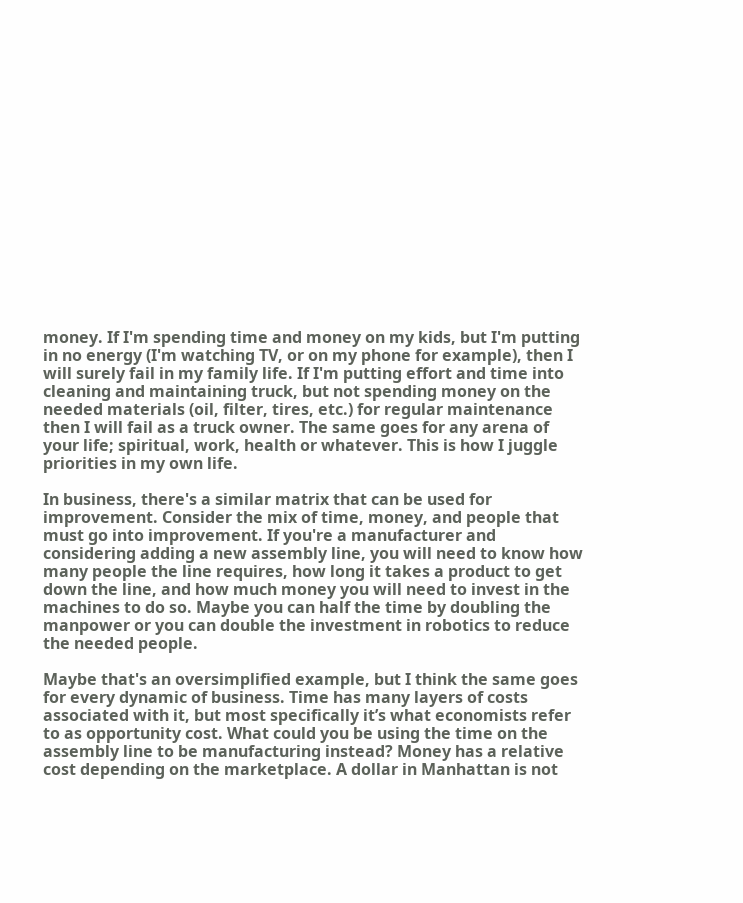money. If I'm spending time and money on my kids, but I'm putting in no energy (I'm watching TV, or on my phone for example), then I will surely fail in my family life. If I'm putting effort and time into cleaning and maintaining truck, but not spending money on the needed materials (oil, filter, tires, etc.) for regular maintenance then I will fail as a truck owner. The same goes for any arena of your life; spiritual, work, health or whatever. This is how I juggle priorities in my own life.

In business, there's a similar matrix that can be used for improvement. Consider the mix of time, money, and people that must go into improvement. If you're a manufacturer and considering adding a new assembly line, you will need to know how many people the line requires, how long it takes a product to get down the line, and how much money you will need to invest in the machines to do so. Maybe you can half the time by doubling the manpower or you can double the investment in robotics to reduce the needed people.

Maybe that's an oversimplified example, but I think the same goes for every dynamic of business. Time has many layers of costs associated with it, but most specifically it’s what economists refer to as opportunity cost. What could you be using the time on the assembly line to be manufacturing instead? Money has a relative cost depending on the marketplace. A dollar in Manhattan is not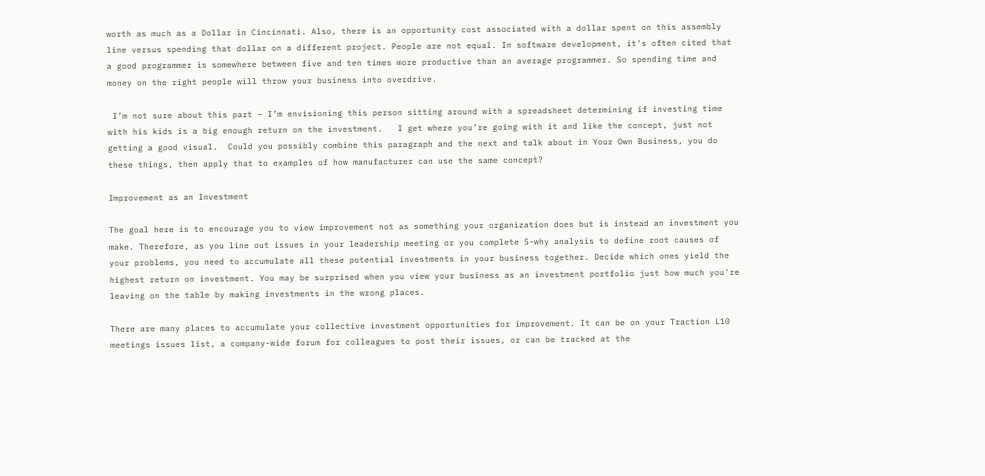worth as much as a Dollar in Cincinnati. Also, there is an opportunity cost associated with a dollar spent on this assembly line versus spending that dollar on a different project. People are not equal. In software development, it's often cited that a good programmer is somewhere between five and ten times more productive than an average programmer. So spending time and money on the right people will throw your business into overdrive.

 I’m not sure about this part – I’m envisioning this person sitting around with a spreadsheet determining if investing time with his kids is a big enough return on the investment.   I get where you’re going with it and like the concept, just not getting a good visual.  Could you possibly combine this paragraph and the next and talk about in Your Own Business, you do these things, then apply that to examples of how manufacturer can use the same concept?

Improvement as an Investment

The goal here is to encourage you to view improvement not as something your organization does but is instead an investment you make. Therefore, as you line out issues in your leadership meeting or you complete 5-why analysis to define root causes of your problems, you need to accumulate all these potential investments in your business together. Decide which ones yield the highest return on investment. You may be surprised when you view your business as an investment portfolio just how much you're leaving on the table by making investments in the wrong places.

There are many places to accumulate your collective investment opportunities for improvement. It can be on your Traction L10 meetings issues list, a company-wide forum for colleagues to post their issues, or can be tracked at the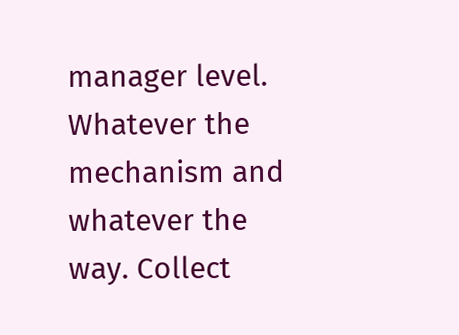manager level. Whatever the mechanism and whatever the way. Collect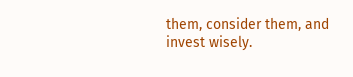them, consider them, and invest wisely.